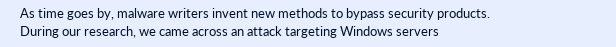As time goes by, malware writers invent new methods to bypass security products. During our research, we came across an attack targeting Windows servers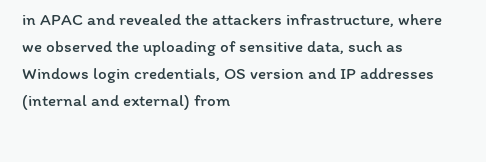in APAC and revealed the attackers infrastructure, where we observed the uploading of sensitive data, such as Windows login credentials, OS version and IP addresses (internal and external) from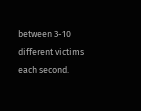between 3-10 different victims each second.